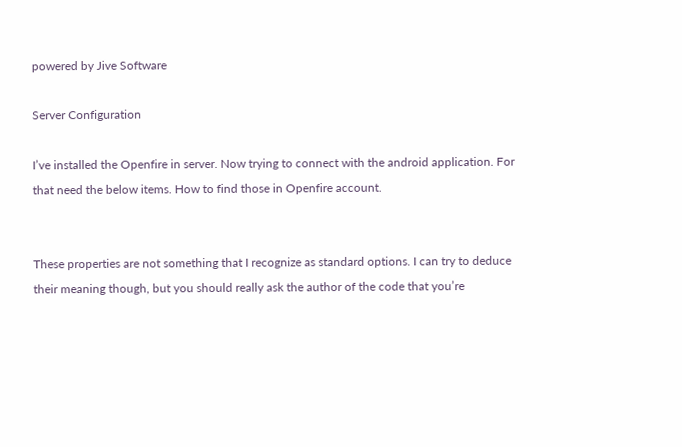powered by Jive Software

Server Configuration

I’ve installed the Openfire in server. Now trying to connect with the android application. For that need the below items. How to find those in Openfire account.


These properties are not something that I recognize as standard options. I can try to deduce their meaning though, but you should really ask the author of the code that you’re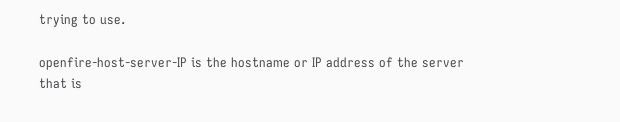trying to use.

openfire-host-server-IP is the hostname or IP address of the server that is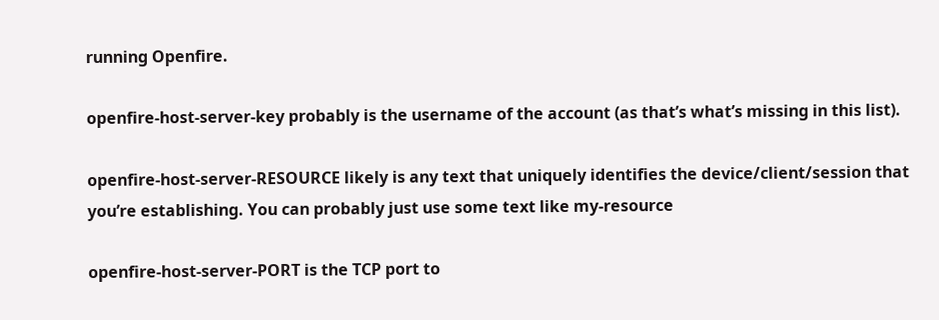running Openfire.

openfire-host-server-key probably is the username of the account (as that’s what’s missing in this list).

openfire-host-server-RESOURCE likely is any text that uniquely identifies the device/client/session that you’re establishing. You can probably just use some text like my-resource

openfire-host-server-PORT is the TCP port to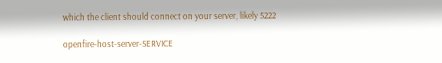which the client should connect on your server, likely 5222

openfire-host-server-SERVICE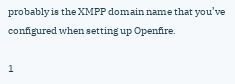probably is the XMPP domain name that you’ve configured when setting up Openfire.

1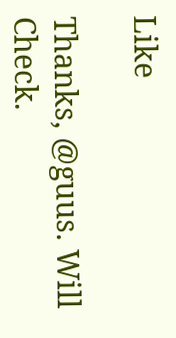Like

Thanks, @guus. Will Check.